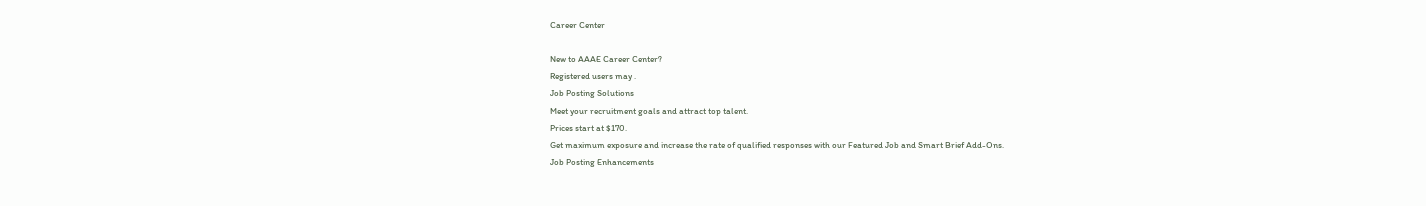Career Center

New to AAAE Career Center?
Registered users may .
Job Posting Solutions
Meet your recruitment goals and attract top talent.
Prices start at $170.
Get maximum exposure and increase the rate of qualified responses with our Featured Job and Smart Brief Add-Ons.
Job Posting Enhancements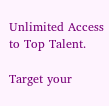Unlimited Access to Top Talent.

Target your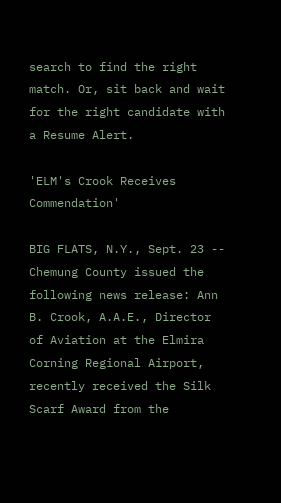search to find the right match. Or, sit back and wait for the right candidate with a Resume Alert.

'ELM's Crook Receives Commendation'

BIG FLATS, N.Y., Sept. 23 -- Chemung County issued the following news release: Ann B. Crook, A.A.E., Director of Aviation at the Elmira Corning Regional Airport, recently received the Silk Scarf Award from the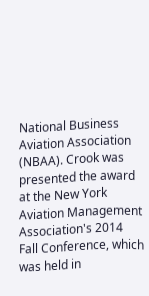National Business Aviation Association (NBAA). Crook was presented the award at the New York Aviation Management Association's 2014 Fall Conference, which was held in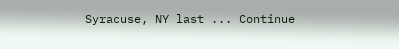Syracuse, NY last ... Continue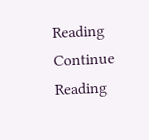Reading Continue Reading